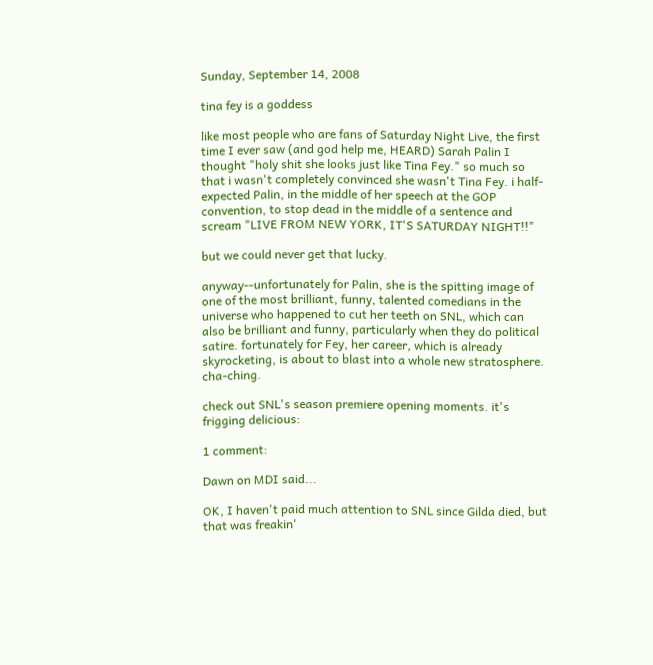Sunday, September 14, 2008

tina fey is a goddess

like most people who are fans of Saturday Night Live, the first time I ever saw (and god help me, HEARD) Sarah Palin I thought "holy shit she looks just like Tina Fey." so much so that i wasn't completely convinced she wasn't Tina Fey. i half-expected Palin, in the middle of her speech at the GOP convention, to stop dead in the middle of a sentence and scream "LIVE FROM NEW YORK, IT'S SATURDAY NIGHT!!"

but we could never get that lucky.

anyway--unfortunately for Palin, she is the spitting image of one of the most brilliant, funny, talented comedians in the universe who happened to cut her teeth on SNL, which can also be brilliant and funny, particularly when they do political satire. fortunately for Fey, her career, which is already skyrocketing, is about to blast into a whole new stratosphere. cha-ching.

check out SNL's season premiere opening moments. it's frigging delicious:

1 comment:

Dawn on MDI said...

OK, I haven't paid much attention to SNL since Gilda died, but that was freakin'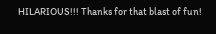HILARIOUS!!! Thanks for that blast of fun!